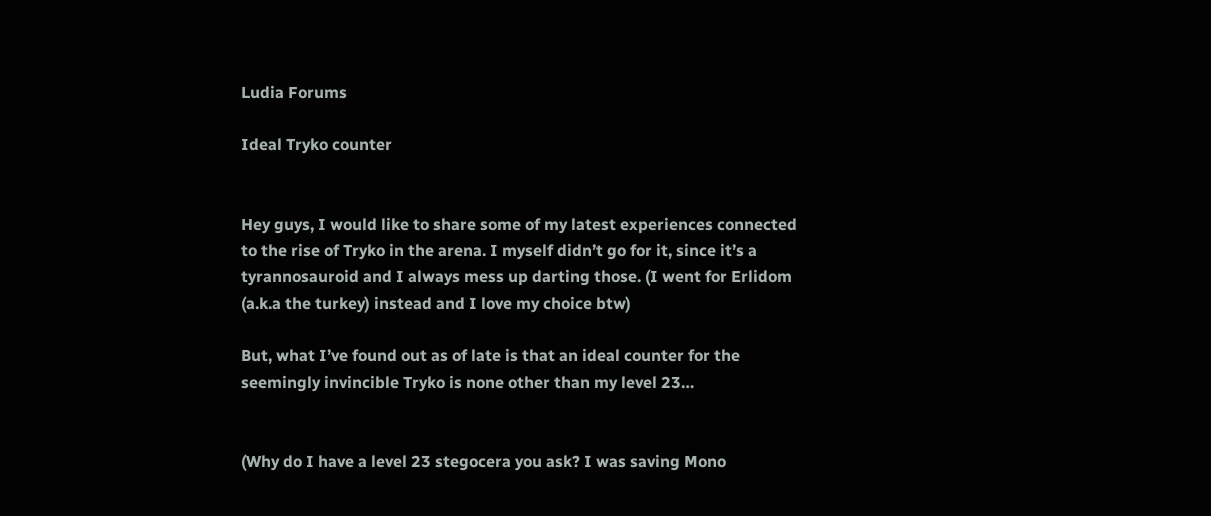Ludia Forums

Ideal Tryko counter


Hey guys, I would like to share some of my latest experiences connected to the rise of Tryko in the arena. I myself didn’t go for it, since it’s a tyrannosauroid and I always mess up darting those. (I went for Erlidom (a.k.a the turkey) instead and I love my choice btw)

But, what I’ve found out as of late is that an ideal counter for the seemingly invincible Tryko is none other than my level 23…


(Why do I have a level 23 stegocera you ask? I was saving Mono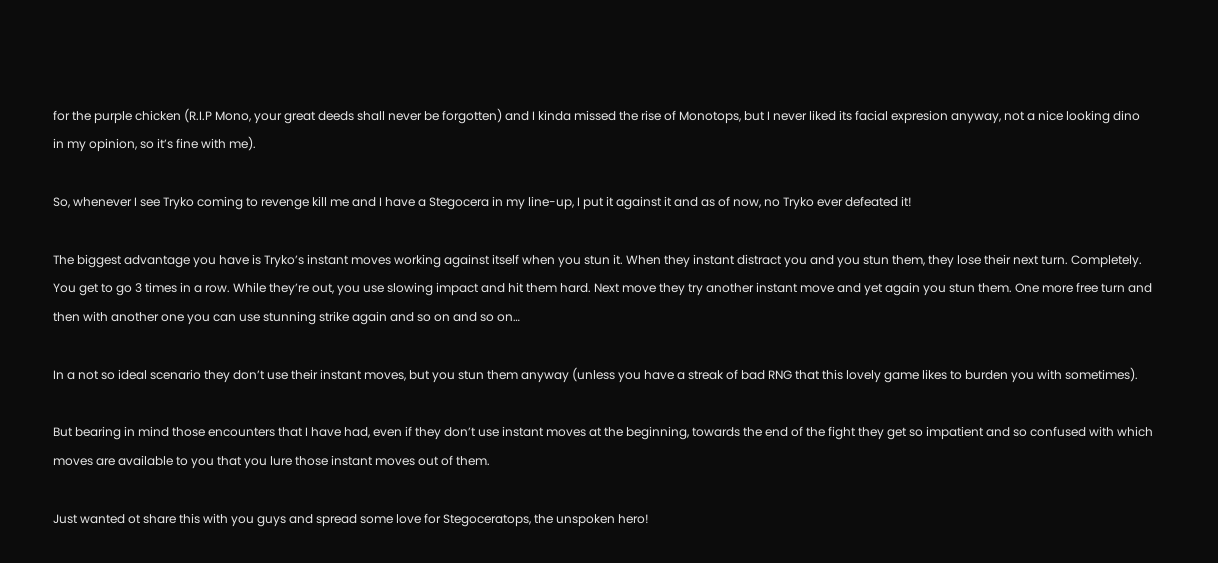for the purple chicken (R.I.P Mono, your great deeds shall never be forgotten) and I kinda missed the rise of Monotops, but I never liked its facial expresion anyway, not a nice looking dino in my opinion, so it’s fine with me).

So, whenever I see Tryko coming to revenge kill me and I have a Stegocera in my line-up, I put it against it and as of now, no Tryko ever defeated it!

The biggest advantage you have is Tryko’s instant moves working against itself when you stun it. When they instant distract you and you stun them, they lose their next turn. Completely. You get to go 3 times in a row. While they’re out, you use slowing impact and hit them hard. Next move they try another instant move and yet again you stun them. One more free turn and then with another one you can use stunning strike again and so on and so on…

In a not so ideal scenario they don’t use their instant moves, but you stun them anyway (unless you have a streak of bad RNG that this lovely game likes to burden you with sometimes).

But bearing in mind those encounters that I have had, even if they don’t use instant moves at the beginning, towards the end of the fight they get so impatient and so confused with which moves are available to you that you lure those instant moves out of them.

Just wanted ot share this with you guys and spread some love for Stegoceratops, the unspoken hero!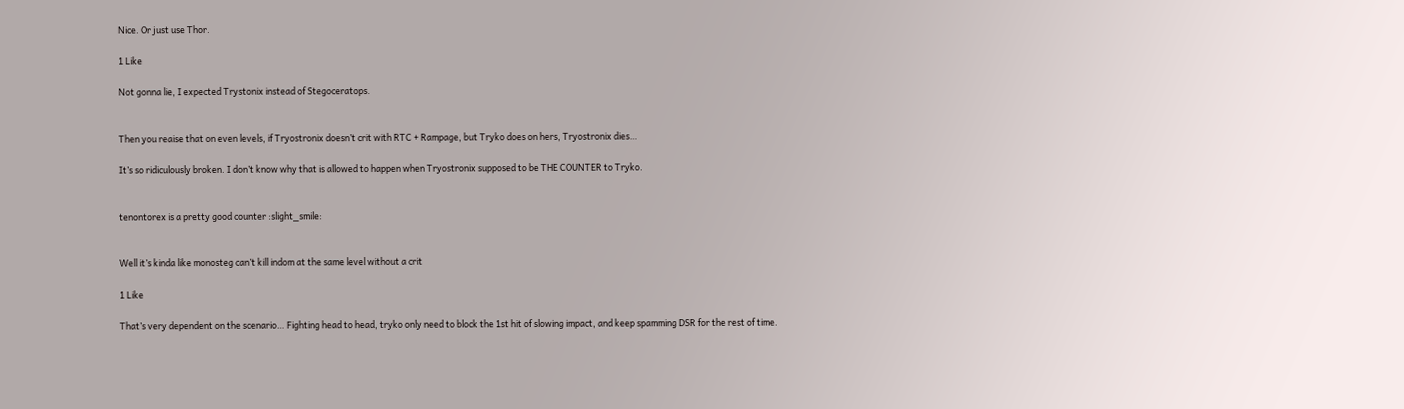Nice. Or just use Thor.

1 Like

Not gonna lie, I expected Trystonix instead of Stegoceratops.


Then you reaise that on even levels, if Tryostronix doesn’t crit with RTC + Rampage, but Tryko does on hers, Tryostronix dies…

It’s so ridiculously broken. I don’t know why that is allowed to happen when Tryostronix supposed to be THE COUNTER to Tryko.


tenontorex is a pretty good counter :slight_smile:


Well it’s kinda like monosteg can’t kill indom at the same level without a crit

1 Like

That’s very dependent on the scenario… Fighting head to head, tryko only need to block the 1st hit of slowing impact, and keep spamming DSR for the rest of time.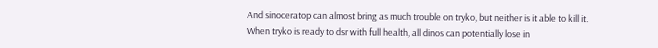And sinoceratop can almost bring as much trouble on tryko, but neither is it able to kill it.
When tryko is ready to dsr with full health, all dinos can potentially lose in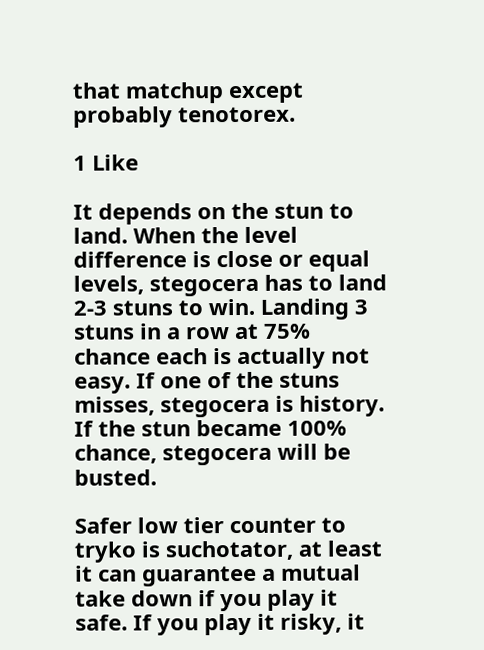that matchup except probably tenotorex.

1 Like

It depends on the stun to land. When the level difference is close or equal levels, stegocera has to land 2-3 stuns to win. Landing 3 stuns in a row at 75% chance each is actually not easy. If one of the stuns misses, stegocera is history. If the stun became 100% chance, stegocera will be busted.

Safer low tier counter to tryko is suchotator, at least it can guarantee a mutual take down if you play it safe. If you play it risky, it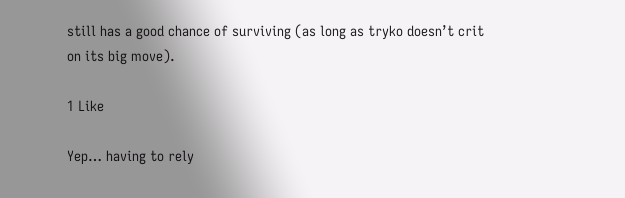still has a good chance of surviving (as long as tryko doesn’t crit on its big move).

1 Like

Yep… having to rely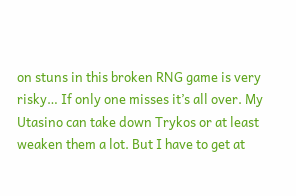on stuns in this broken RNG game is very risky… If only one misses it’s all over. My Utasino can take down Trykos or at least weaken them a lot. But I have to get at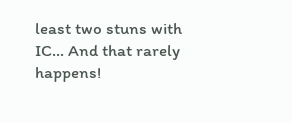least two stuns with IC… And that rarely happens!